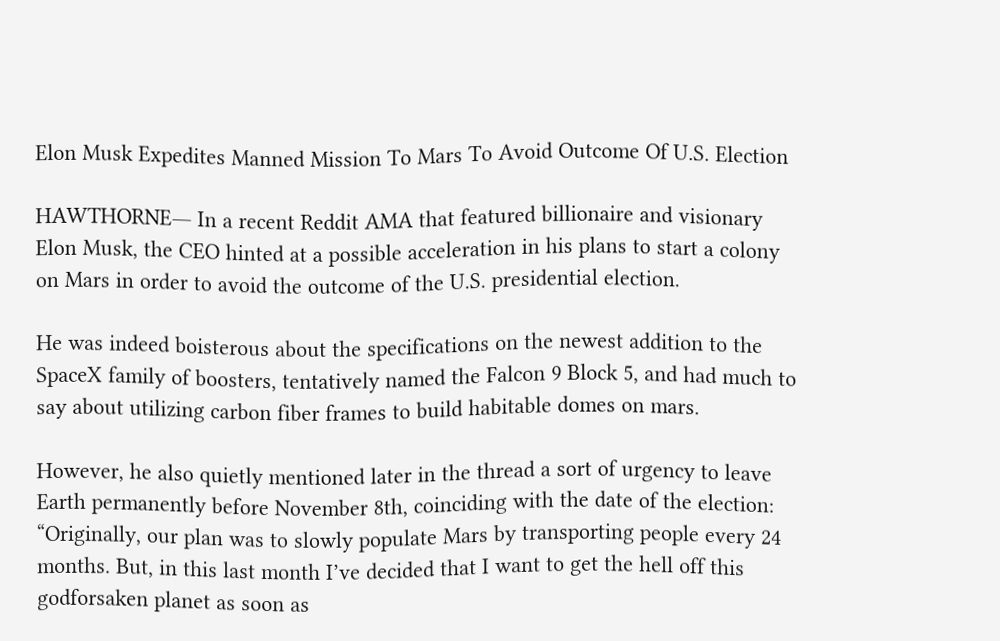Elon Musk Expedites Manned Mission To Mars To Avoid Outcome Of U.S. Election

HAWTHORNE― In a recent Reddit AMA that featured billionaire and visionary Elon Musk, the CEO hinted at a possible acceleration in his plans to start a colony on Mars in order to avoid the outcome of the U.S. presidential election.

He was indeed boisterous about the specifications on the newest addition to the SpaceX family of boosters, tentatively named the Falcon 9 Block 5, and had much to say about utilizing carbon fiber frames to build habitable domes on mars.

However, he also quietly mentioned later in the thread a sort of urgency to leave Earth permanently before November 8th, coinciding with the date of the election: “Originally, our plan was to slowly populate Mars by transporting people every 24 months. But, in this last month I’ve decided that I want to get the hell off this godforsaken planet as soon as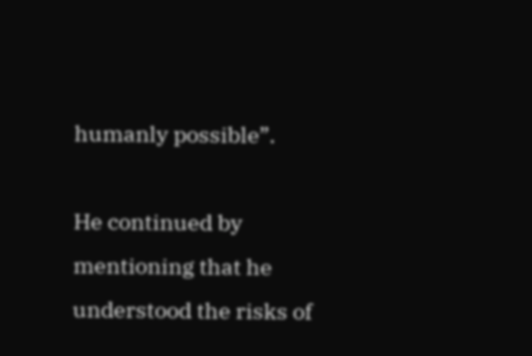humanly possible”.

He continued by mentioning that he understood the risks of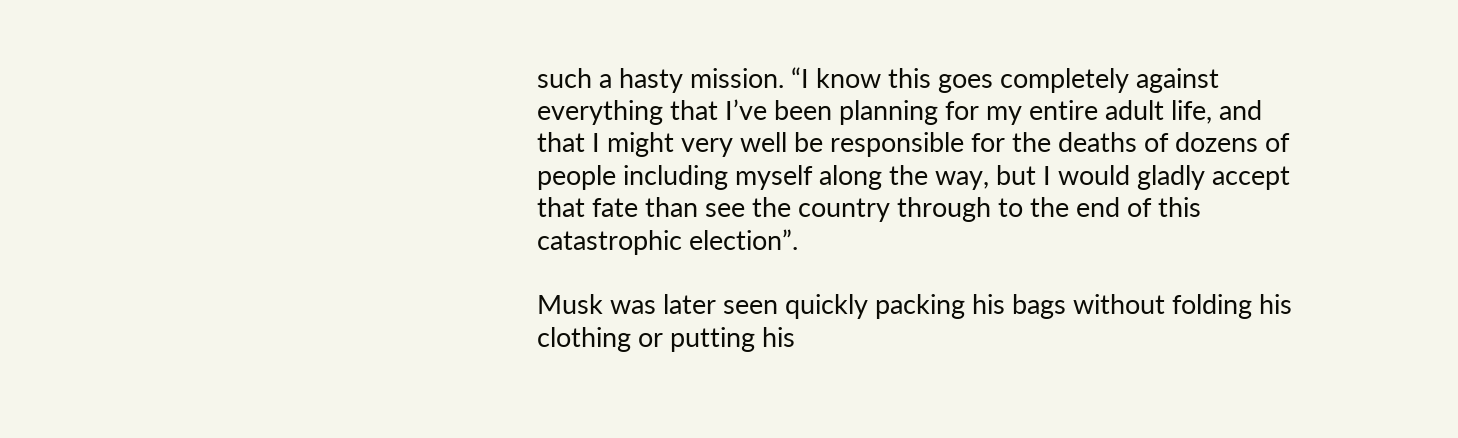such a hasty mission. “I know this goes completely against everything that I’ve been planning for my entire adult life, and that I might very well be responsible for the deaths of dozens of people including myself along the way, but I would gladly accept that fate than see the country through to the end of this catastrophic election”.

Musk was later seen quickly packing his bags without folding his clothing or putting his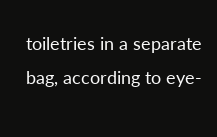toiletries in a separate bag, according to eye-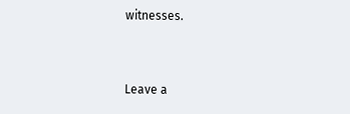witnesses.


Leave a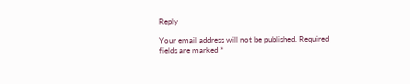Reply

Your email address will not be published. Required fields are marked *